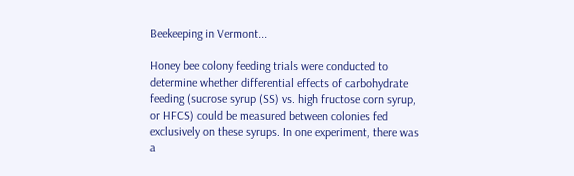Beekeeping in Vermont...

Honey bee colony feeding trials were conducted to determine whether differential effects of carbohydrate feeding (sucrose syrup (SS) vs. high fructose corn syrup, or HFCS) could be measured between colonies fed exclusively on these syrups. In one experiment, there was a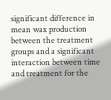significant difference in mean wax production between the treatment groups and a significant interaction between time and treatment for the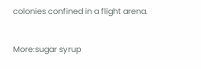colonies confined in a flight arena.

More:sugar syrup